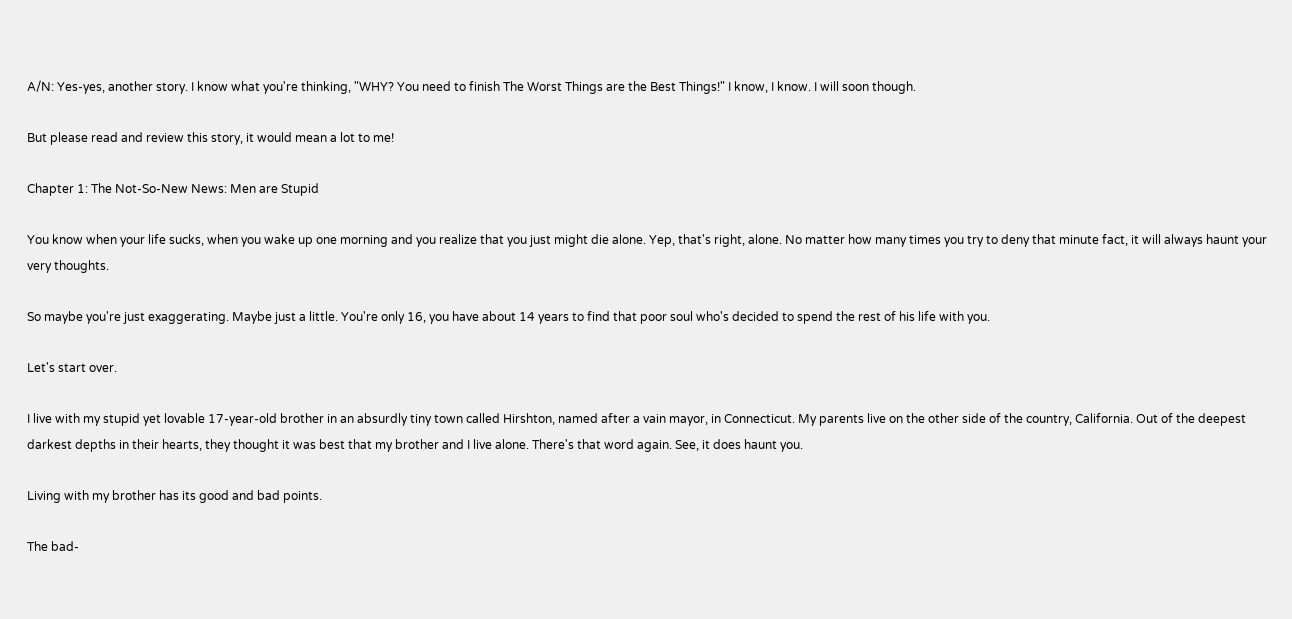A/N: Yes-yes, another story. I know what you're thinking, "WHY? You need to finish The Worst Things are the Best Things!" I know, I know. I will soon though.

But please read and review this story, it would mean a lot to me!

Chapter 1: The Not-So-New News: Men are Stupid

You know when your life sucks, when you wake up one morning and you realize that you just might die alone. Yep, that's right, alone. No matter how many times you try to deny that minute fact, it will always haunt your very thoughts.

So maybe you're just exaggerating. Maybe just a little. You're only 16, you have about 14 years to find that poor soul who's decided to spend the rest of his life with you.

Let's start over.

I live with my stupid yet lovable 17-year-old brother in an absurdly tiny town called Hirshton, named after a vain mayor, in Connecticut. My parents live on the other side of the country, California. Out of the deepest darkest depths in their hearts, they thought it was best that my brother and I live alone. There's that word again. See, it does haunt you.

Living with my brother has its good and bad points.

The bad-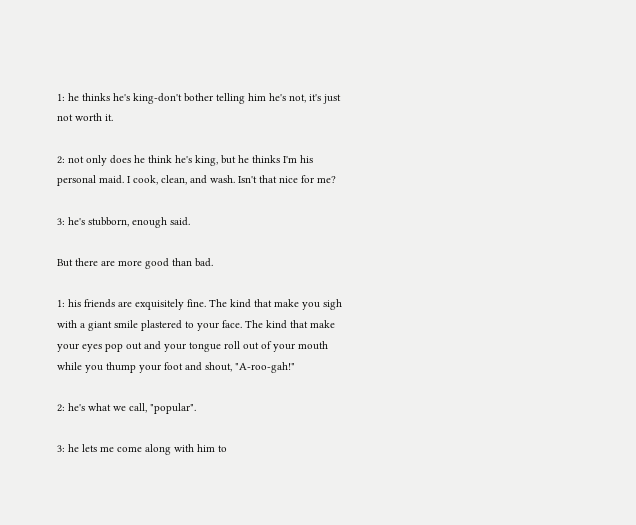1: he thinks he's king-don't bother telling him he's not, it's just not worth it.

2: not only does he think he's king, but he thinks I'm his personal maid. I cook, clean, and wash. Isn't that nice for me?

3: he's stubborn, enough said.

But there are more good than bad.

1: his friends are exquisitely fine. The kind that make you sigh with a giant smile plastered to your face. The kind that make your eyes pop out and your tongue roll out of your mouth while you thump your foot and shout, "A-roo-gah!"

2: he's what we call, "popular".

3: he lets me come along with him to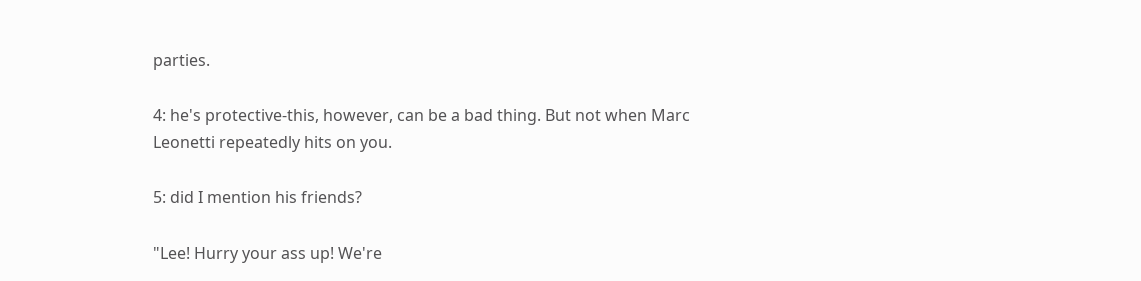parties.

4: he's protective-this, however, can be a bad thing. But not when Marc Leonetti repeatedly hits on you.

5: did I mention his friends?

"Lee! Hurry your ass up! We're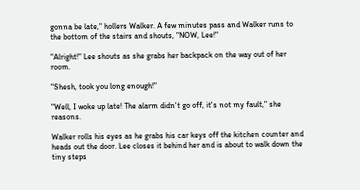gonna be late," hollers Walker. A few minutes pass and Walker runs to the bottom of the stairs and shouts, "NOW, Lee!"

"Alright!" Lee shouts as she grabs her backpack on the way out of her room.

"Shesh, took you long enough!"

"Well, I woke up late! The alarm didn't go off, it's not my fault," she reasons.

Walker rolls his eyes as he grabs his car keys off the kitchen counter and heads out the door. Lee closes it behind her and is about to walk down the tiny steps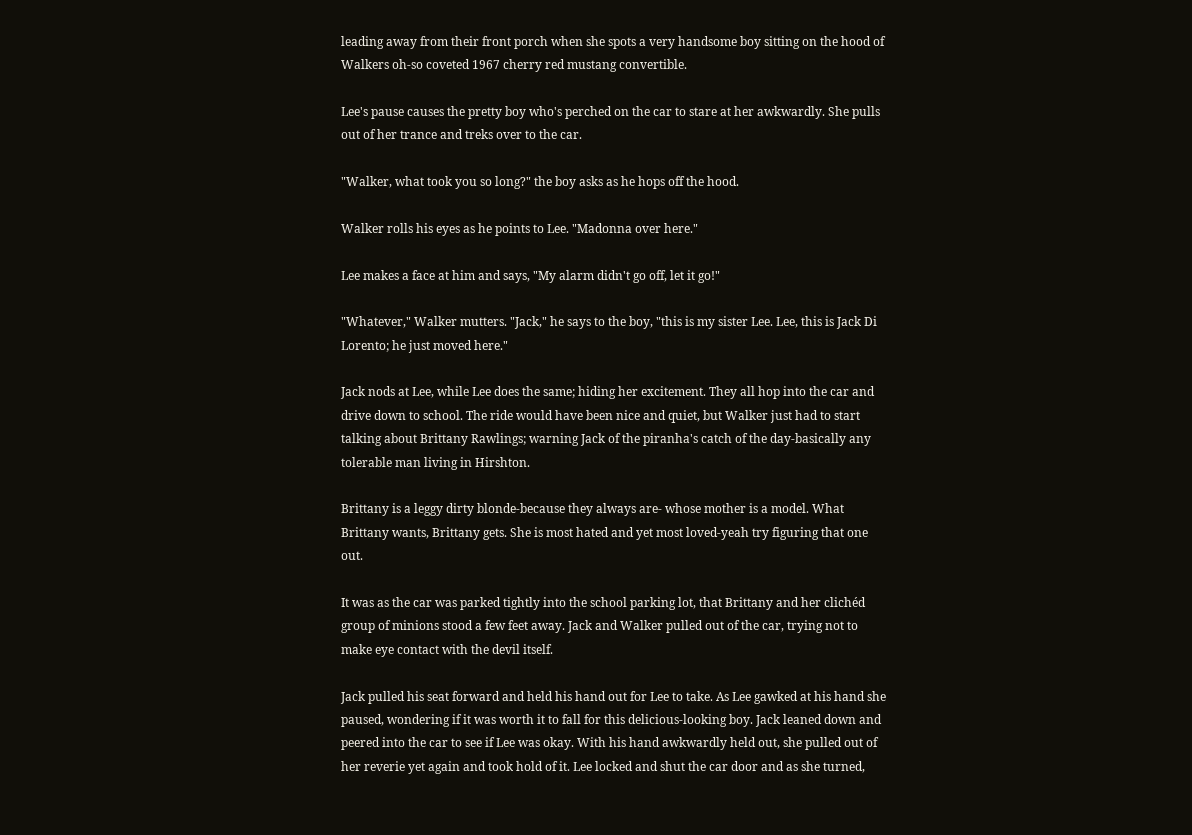leading away from their front porch when she spots a very handsome boy sitting on the hood of Walkers oh-so coveted 1967 cherry red mustang convertible.

Lee's pause causes the pretty boy who's perched on the car to stare at her awkwardly. She pulls out of her trance and treks over to the car.

"Walker, what took you so long?" the boy asks as he hops off the hood.

Walker rolls his eyes as he points to Lee. "Madonna over here."

Lee makes a face at him and says, "My alarm didn't go off, let it go!"

"Whatever," Walker mutters. "Jack," he says to the boy, "this is my sister Lee. Lee, this is Jack Di Lorento; he just moved here."

Jack nods at Lee, while Lee does the same; hiding her excitement. They all hop into the car and drive down to school. The ride would have been nice and quiet, but Walker just had to start talking about Brittany Rawlings; warning Jack of the piranha's catch of the day-basically any tolerable man living in Hirshton.

Brittany is a leggy dirty blonde-because they always are- whose mother is a model. What Brittany wants, Brittany gets. She is most hated and yet most loved-yeah try figuring that one out.

It was as the car was parked tightly into the school parking lot, that Brittany and her clichéd group of minions stood a few feet away. Jack and Walker pulled out of the car, trying not to make eye contact with the devil itself.

Jack pulled his seat forward and held his hand out for Lee to take. As Lee gawked at his hand she paused, wondering if it was worth it to fall for this delicious-looking boy. Jack leaned down and peered into the car to see if Lee was okay. With his hand awkwardly held out, she pulled out of her reverie yet again and took hold of it. Lee locked and shut the car door and as she turned,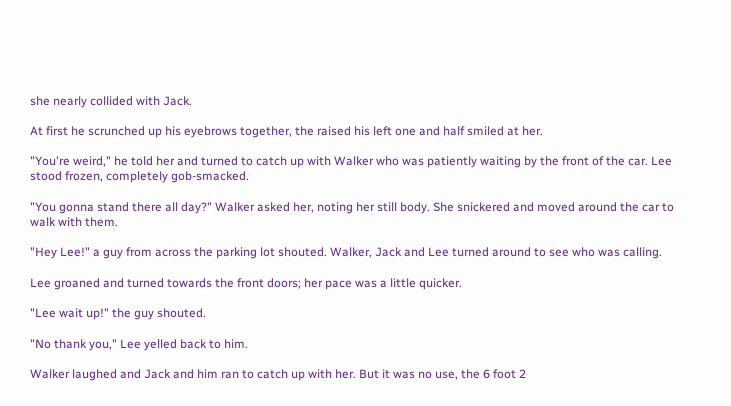she nearly collided with Jack.

At first he scrunched up his eyebrows together, the raised his left one and half smiled at her.

"You're weird," he told her and turned to catch up with Walker who was patiently waiting by the front of the car. Lee stood frozen, completely gob-smacked.

"You gonna stand there all day?" Walker asked her, noting her still body. She snickered and moved around the car to walk with them.

"Hey Lee!" a guy from across the parking lot shouted. Walker, Jack and Lee turned around to see who was calling.

Lee groaned and turned towards the front doors; her pace was a little quicker.

"Lee wait up!" the guy shouted.

"No thank you," Lee yelled back to him.

Walker laughed and Jack and him ran to catch up with her. But it was no use, the 6 foot 2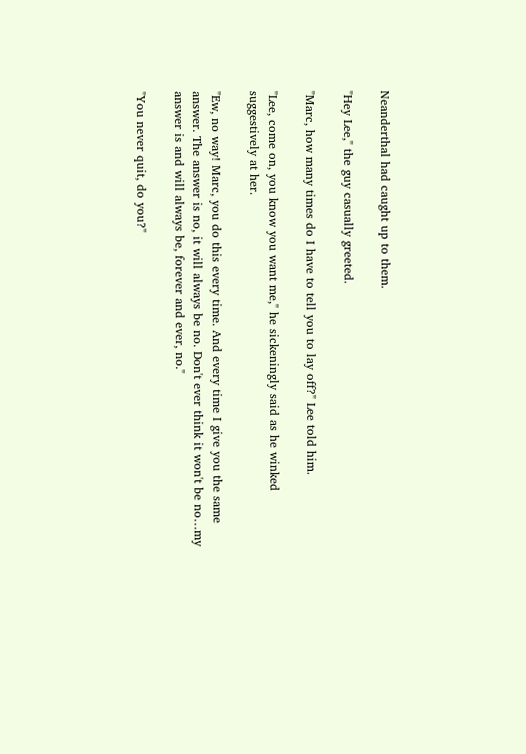Neanderthal had caught up to them.

"Hey Lee," the guy casually greeted.

"Marc, how many times do I have to tell you to lay off?" Lee told him.

"Lee, come on, you know you want me," he sickeningly said as he winked suggestively at her.

"Ew, no way! Marc, you do this every time. And every time I give you the same answer. The answer is no, it will always be no. Don't ever think it won't be no…my answer is and will always be, forever and ever, no."

"You never quit, do you?"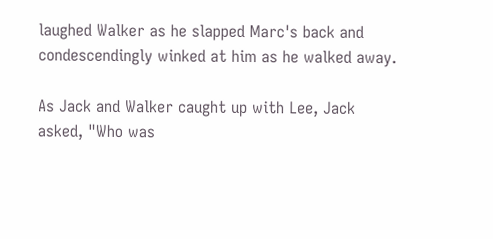laughed Walker as he slapped Marc's back and condescendingly winked at him as he walked away.

As Jack and Walker caught up with Lee, Jack asked, "Who was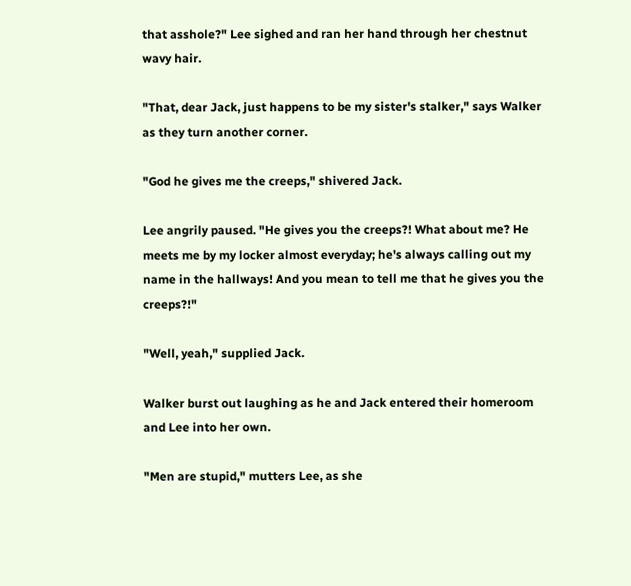that asshole?" Lee sighed and ran her hand through her chestnut wavy hair.

"That, dear Jack, just happens to be my sister's stalker," says Walker as they turn another corner.

"God he gives me the creeps," shivered Jack.

Lee angrily paused. "He gives you the creeps?! What about me? He meets me by my locker almost everyday; he's always calling out my name in the hallways! And you mean to tell me that he gives you the creeps?!"

"Well, yeah," supplied Jack.

Walker burst out laughing as he and Jack entered their homeroom and Lee into her own.

"Men are stupid," mutters Lee, as she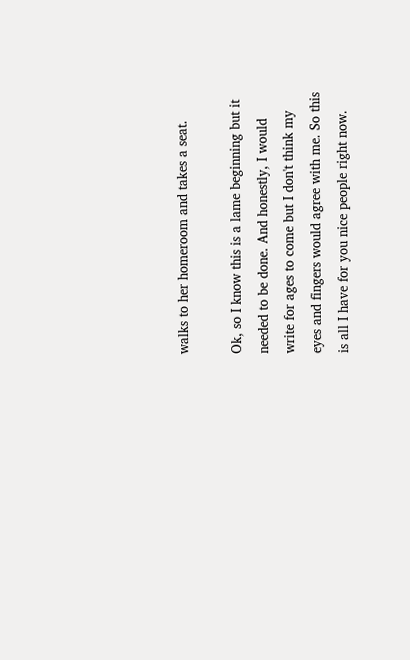walks to her homeroom and takes a seat.

Ok, so I know this is a lame beginning but it needed to be done. And honestly, I would write for ages to come but I don't think my eyes and fingers would agree with me. So this is all I have for you nice people right now.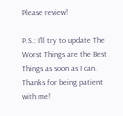Please review!

P.S.: I'll try to update The Worst Things are the Best Things as soon as I can. Thanks for being patient with me!